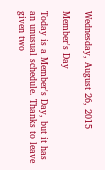Wednesday, August 26, 2015

Member's Day

Today is a Member's Day, but it has an unusual schedule. Thanks to leave given two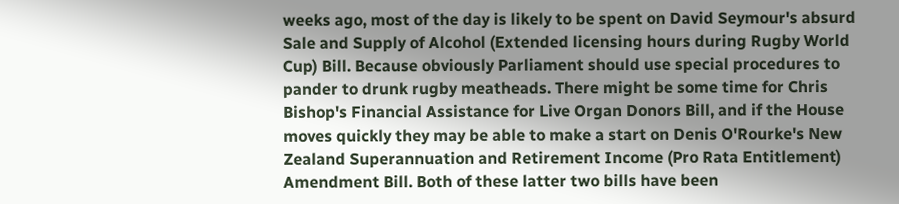weeks ago, most of the day is likely to be spent on David Seymour's absurd Sale and Supply of Alcohol (Extended licensing hours during Rugby World Cup) Bill. Because obviously Parliament should use special procedures to pander to drunk rugby meatheads. There might be some time for Chris Bishop's Financial Assistance for Live Organ Donors Bill, and if the House moves quickly they may be able to make a start on Denis O'Rourke's New Zealand Superannuation and Retirement Income (Pro Rata Entitlement) Amendment Bill. Both of these latter two bills have been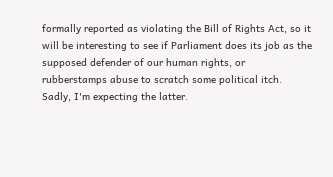formally reported as violating the Bill of Rights Act, so it will be interesting to see if Parliament does its job as the supposed defender of our human rights, or rubberstamps abuse to scratch some political itch. Sadly, I'm expecting the latter.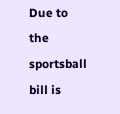Due to the sportsball bill is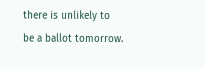there is unlikely to be a ballot tomorrow.